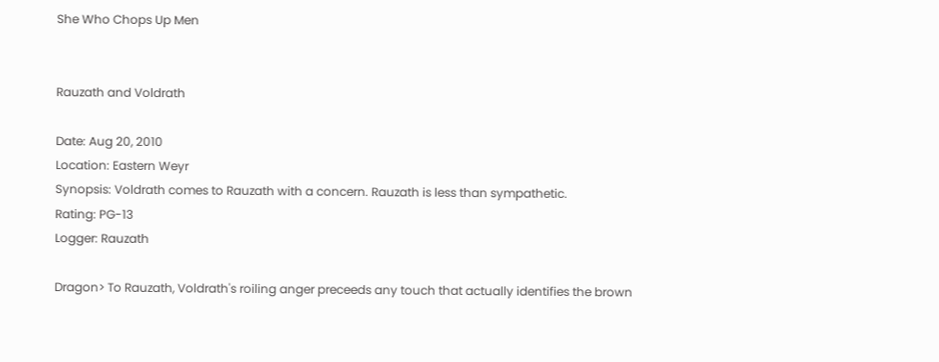She Who Chops Up Men


Rauzath and Voldrath

Date: Aug 20, 2010
Location: Eastern Weyr
Synopsis: Voldrath comes to Rauzath with a concern. Rauzath is less than sympathetic.
Rating: PG-13
Logger: Rauzath

Dragon> To Rauzath, Voldrath's roiling anger preceeds any touch that actually identifies the brown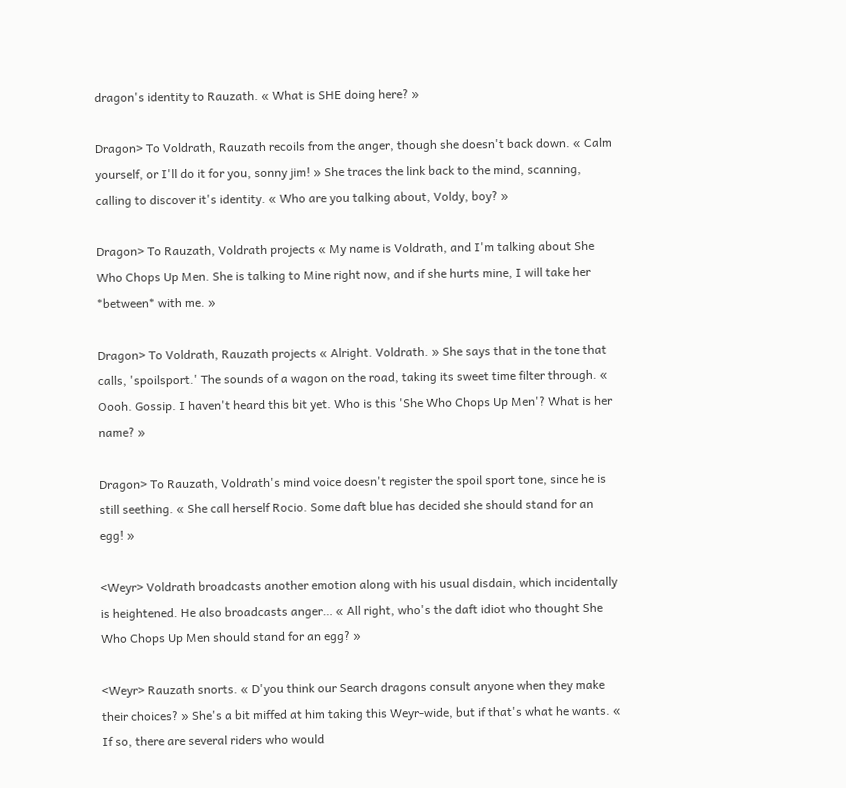dragon's identity to Rauzath. « What is SHE doing here? »

Dragon> To Voldrath, Rauzath recoils from the anger, though she doesn't back down. « Calm yourself, or I'll do it for you, sonny jim! » She traces the link back to the mind, scanning, calling to discover it's identity. « Who are you talking about, Voldy, boy? »

Dragon> To Rauzath, Voldrath projects « My name is Voldrath, and I'm talking about She Who Chops Up Men. She is talking to Mine right now, and if she hurts mine, I will take her *between* with me. »

Dragon> To Voldrath, Rauzath projects « Alright. Voldrath. » She says that in the tone that calls, 'spoilsport.' The sounds of a wagon on the road, taking its sweet time filter through. « Oooh. Gossip. I haven't heard this bit yet. Who is this 'She Who Chops Up Men'? What is her name? »

Dragon> To Rauzath, Voldrath's mind voice doesn't register the spoil sport tone, since he is still seething. « She call herself Rocio. Some daft blue has decided she should stand for an egg! »

<Weyr> Voldrath broadcasts another emotion along with his usual disdain, which incidentally is heightened. He also broadcasts anger… « All right, who's the daft idiot who thought She Who Chops Up Men should stand for an egg? »

<Weyr> Rauzath snorts. « D'you think our Search dragons consult anyone when they make their choices? » She's a bit miffed at him taking this Weyr-wide, but if that's what he wants. « If so, there are several riders who would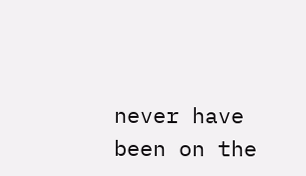never have been on the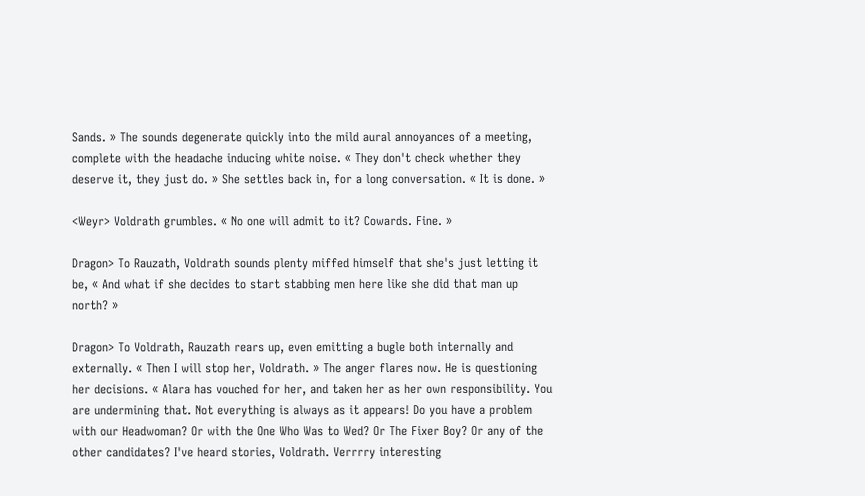Sands. » The sounds degenerate quickly into the mild aural annoyances of a meeting, complete with the headache inducing white noise. « They don't check whether they deserve it, they just do. » She settles back in, for a long conversation. « It is done. »

<Weyr> Voldrath grumbles. « No one will admit to it? Cowards. Fine. »

Dragon> To Rauzath, Voldrath sounds plenty miffed himself that she's just letting it be, « And what if she decides to start stabbing men here like she did that man up north? »

Dragon> To Voldrath, Rauzath rears up, even emitting a bugle both internally and externally. « Then I will stop her, Voldrath. » The anger flares now. He is questioning her decisions. « Alara has vouched for her, and taken her as her own responsibility. You are undermining that. Not everything is always as it appears! Do you have a problem with our Headwoman? Or with the One Who Was to Wed? Or The Fixer Boy? Or any of the other candidates? I've heard stories, Voldrath. Verrrry interesting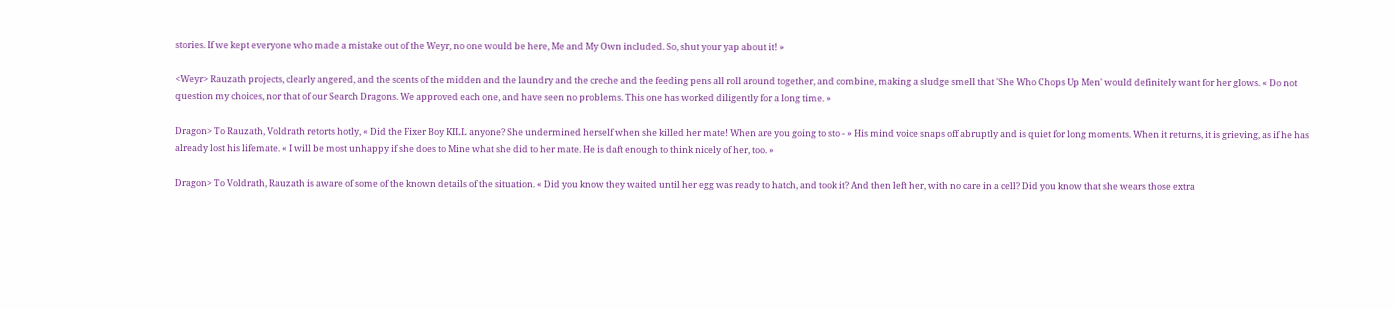stories. If we kept everyone who made a mistake out of the Weyr, no one would be here, Me and My Own included. So, shut your yap about it! »

<Weyr> Rauzath projects, clearly angered, and the scents of the midden and the laundry and the creche and the feeding pens all roll around together, and combine, making a sludge smell that 'She Who Chops Up Men' would definitely want for her glows. « Do not question my choices, nor that of our Search Dragons. We approved each one, and have seen no problems. This one has worked diligently for a long time. »

Dragon> To Rauzath, Voldrath retorts hotly, « Did the Fixer Boy KILL anyone? She undermined herself when she killed her mate! When are you going to sto - » His mind voice snaps off abruptly and is quiet for long moments. When it returns, it is grieving, as if he has already lost his lifemate. « I will be most unhappy if she does to Mine what she did to her mate. He is daft enough to think nicely of her, too. »

Dragon> To Voldrath, Rauzath is aware of some of the known details of the situation. « Did you know they waited until her egg was ready to hatch, and took it? And then left her, with no care in a cell? Did you know that she wears those extra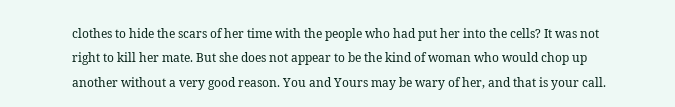clothes to hide the scars of her time with the people who had put her into the cells? It was not right to kill her mate. But she does not appear to be the kind of woman who would chop up another without a very good reason. You and Yours may be wary of her, and that is your call.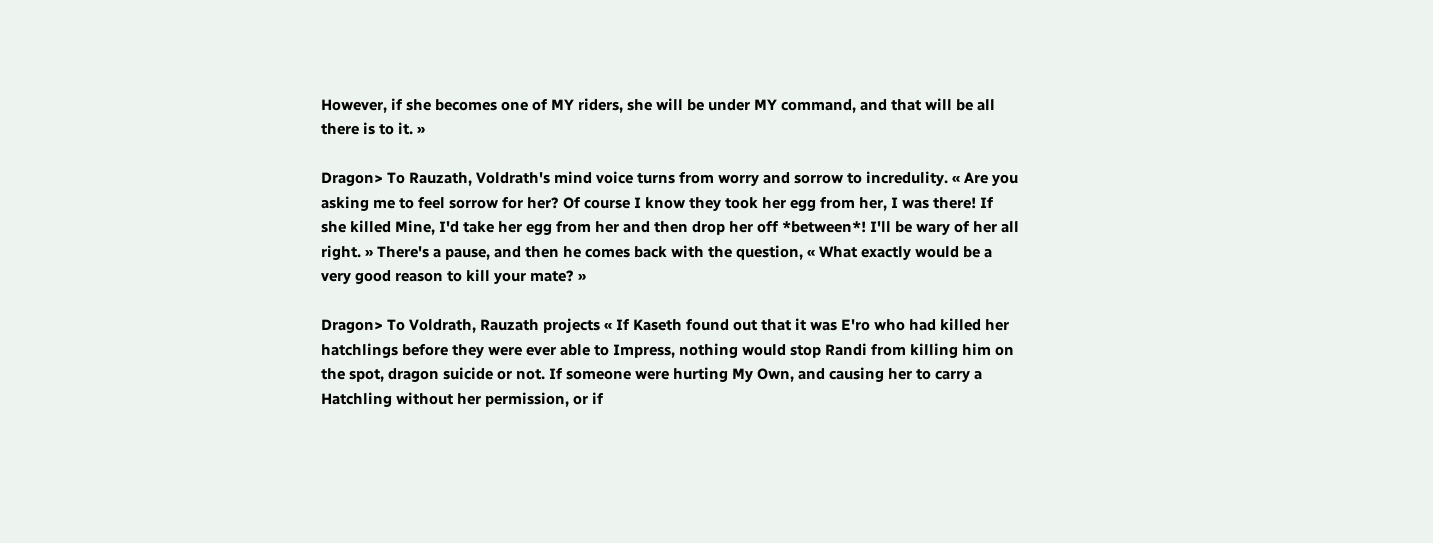However, if she becomes one of MY riders, she will be under MY command, and that will be all there is to it. »

Dragon> To Rauzath, Voldrath's mind voice turns from worry and sorrow to incredulity. « Are you asking me to feel sorrow for her? Of course I know they took her egg from her, I was there! If she killed Mine, I'd take her egg from her and then drop her off *between*! I'll be wary of her all right. » There's a pause, and then he comes back with the question, « What exactly would be a very good reason to kill your mate? »

Dragon> To Voldrath, Rauzath projects « If Kaseth found out that it was E'ro who had killed her hatchlings before they were ever able to Impress, nothing would stop Randi from killing him on the spot, dragon suicide or not. If someone were hurting My Own, and causing her to carry a Hatchling without her permission, or if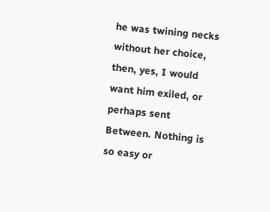he was twining necks without her choice, then, yes, I would want him exiled, or perhaps sent Between. Nothing is so easy or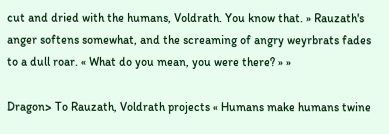cut and dried with the humans, Voldrath. You know that. » Rauzath's anger softens somewhat, and the screaming of angry weyrbrats fades to a dull roar. « What do you mean, you were there? » »

Dragon> To Rauzath, Voldrath projects « Humans make humans twine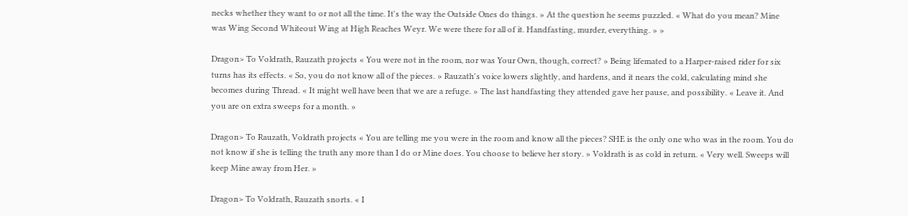necks whether they want to or not all the time. It's the way the Outside Ones do things. » At the question he seems puzzled. « What do you mean? Mine was Wing Second Whiteout Wing at High Reaches Weyr. We were there for all of it. Handfasting, murder, everything. » »

Dragon> To Voldrath, Rauzath projects « You were not in the room, nor was Your Own, though, correct? » Being lifemated to a Harper-raised rider for six turns has its effects. « So, you do not know all of the pieces. » Rauzath's voice lowers slightly, and hardens, and it nears the cold, calculating mind she becomes during Thread. « It might well have been that we are a refuge. » The last handfasting they attended gave her pause, and possibility. « Leave it. And you are on extra sweeps for a month. »

Dragon> To Rauzath, Voldrath projects « You are telling me you were in the room and know all the pieces? SHE is the only one who was in the room. You do not know if she is telling the truth any more than I do or Mine does. You choose to believe her story. » Voldrath is as cold in return. « Very well. Sweeps will keep Mine away from Her. »

Dragon> To Voldrath, Rauzath snorts. « I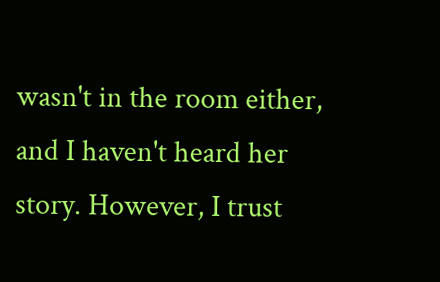wasn't in the room either, and I haven't heard her story. However, I trust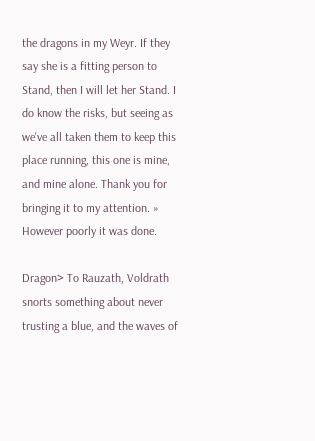the dragons in my Weyr. If they say she is a fitting person to Stand, then I will let her Stand. I do know the risks, but seeing as we've all taken them to keep this place running, this one is mine, and mine alone. Thank you for bringing it to my attention. » However poorly it was done.

Dragon> To Rauzath, Voldrath snorts something about never trusting a blue, and the waves of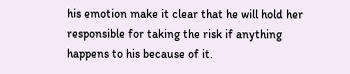his emotion make it clear that he will hold her responsible for taking the risk if anything happens to his because of it.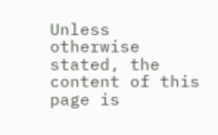Unless otherwise stated, the content of this page is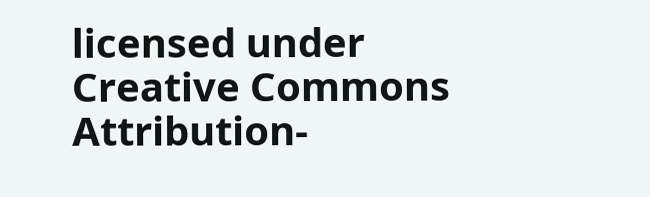licensed under Creative Commons Attribution-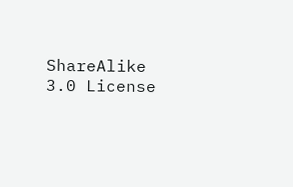ShareAlike 3.0 License